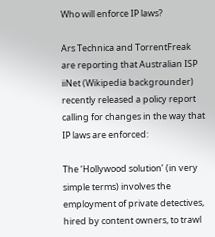Who will enforce IP laws?

Ars Technica and TorrentFreak are reporting that Australian ISP iiNet (Wikipedia backgrounder) recently released a policy report calling for changes in the way that IP laws are enforced:

The ‘Hollywood solution’ (in very simple terms) involves the employment of private detectives, hired by content owners, to trawl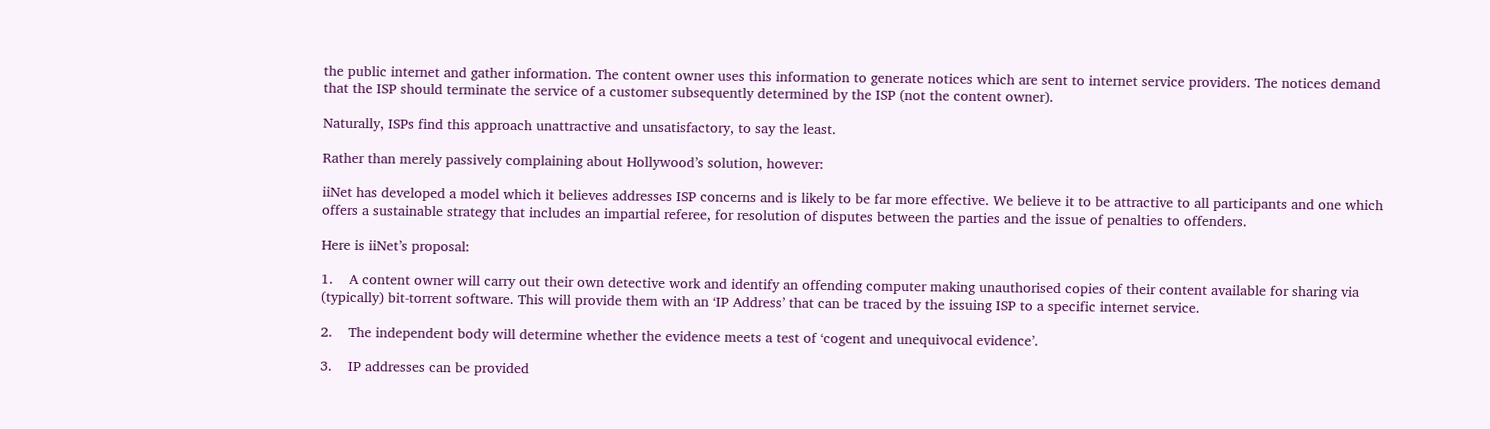the public internet and gather information. The content owner uses this information to generate notices which are sent to internet service providers. The notices demand that the ISP should terminate the service of a customer subsequently determined by the ISP (not the content owner).

Naturally, ISPs find this approach unattractive and unsatisfactory, to say the least.

Rather than merely passively complaining about Hollywood’s solution, however:

iiNet has developed a model which it believes addresses ISP concerns and is likely to be far more effective. We believe it to be attractive to all participants and one which offers a sustainable strategy that includes an impartial referee, for resolution of disputes between the parties and the issue of penalties to offenders.

Here is iiNet’s proposal:

1.    A content owner will carry out their own detective work and identify an offending computer making unauthorised copies of their content available for sharing via (typically) bit-torrent software. This will provide them with an ‘IP Address’ that can be traced by the issuing ISP to a specific internet service.

2.    The independent body will determine whether the evidence meets a test of ‘cogent and unequivocal evidence’.

3.    IP addresses can be provided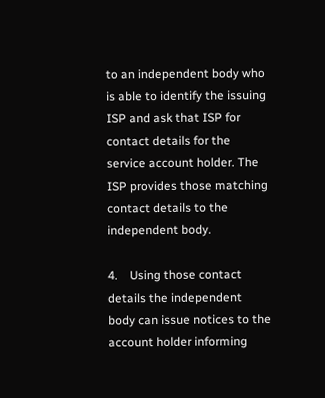to an independent body who is able to identify the issuing ISP and ask that ISP for contact details for the service account holder. The ISP provides those matching contact details to the independent body.

4.    Using those contact details the independent body can issue notices to the account holder informing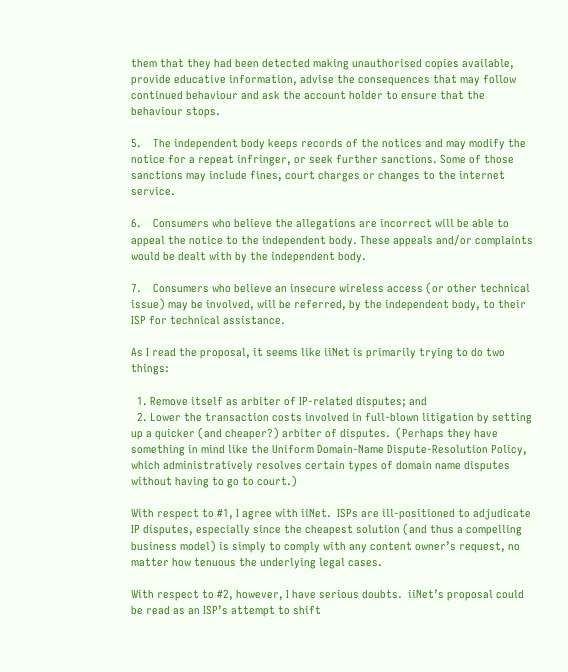them that they had been detected making unauthorised copies available, provide educative information, advise the consequences that may follow continued behaviour and ask the account holder to ensure that the behaviour stops.

5.    The independent body keeps records of the notices and may modify the notice for a repeat infringer, or seek further sanctions. Some of those sanctions may include fines, court charges or changes to the internet service.

6.    Consumers who believe the allegations are incorrect will be able to appeal the notice to the independent body. These appeals and/or complaints would be dealt with by the independent body.

7.    Consumers who believe an insecure wireless access (or other technical issue) may be involved, will be referred, by the independent body, to their ISP for technical assistance.

As I read the proposal, it seems like iiNet is primarily trying to do two things:

  1. Remove itself as arbiter of IP-related disputes; and
  2. Lower the transaction costs involved in full-blown litigation by setting up a quicker (and cheaper?) arbiter of disputes.  (Perhaps they have something in mind like the Uniform Domain-Name Dispute-Resolution Policy, which administratively resolves certain types of domain name disputes without having to go to court.)

With respect to #1, I agree with iiNet.  ISPs are ill-positioned to adjudicate IP disputes, especially since the cheapest solution (and thus a compelling business model) is simply to comply with any content owner’s request, no matter how tenuous the underlying legal cases.

With respect to #2, however, I have serious doubts.  iiNet’s proposal could be read as an ISP’s attempt to shift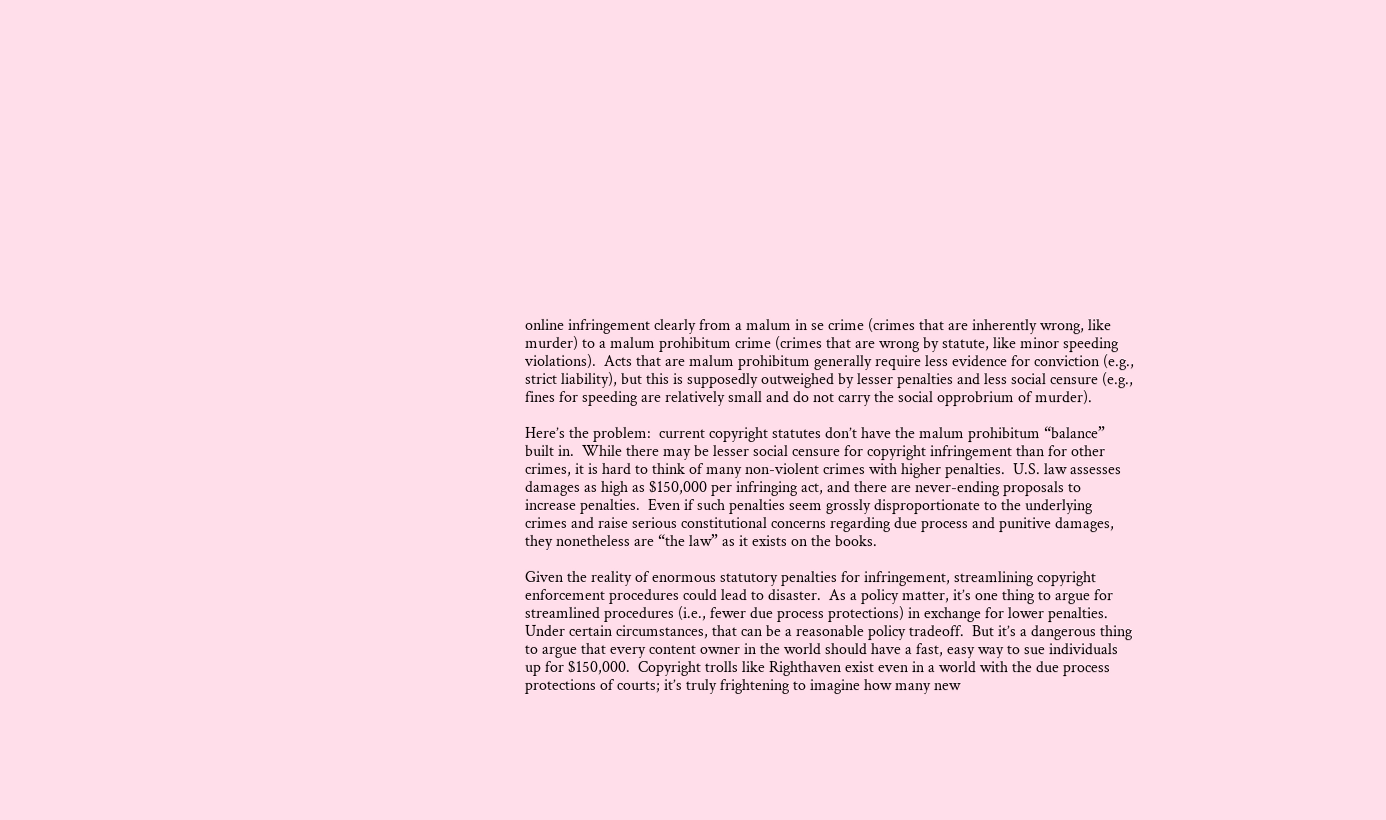online infringement clearly from a malum in se crime (crimes that are inherently wrong, like murder) to a malum prohibitum crime (crimes that are wrong by statute, like minor speeding violations).  Acts that are malum prohibitum generally require less evidence for conviction (e.g., strict liability), but this is supposedly outweighed by lesser penalties and less social censure (e.g., fines for speeding are relatively small and do not carry the social opprobrium of murder).

Here’s the problem:  current copyright statutes don’t have the malum prohibitum “balance” built in.  While there may be lesser social censure for copyright infringement than for other crimes, it is hard to think of many non-violent crimes with higher penalties.  U.S. law assesses damages as high as $150,000 per infringing act, and there are never-ending proposals to increase penalties.  Even if such penalties seem grossly disproportionate to the underlying crimes and raise serious constitutional concerns regarding due process and punitive damages, they nonetheless are “the law” as it exists on the books.

Given the reality of enormous statutory penalties for infringement, streamlining copyright enforcement procedures could lead to disaster.  As a policy matter, it’s one thing to argue for streamlined procedures (i.e., fewer due process protections) in exchange for lower penalties.  Under certain circumstances, that can be a reasonable policy tradeoff.  But it’s a dangerous thing to argue that every content owner in the world should have a fast, easy way to sue individuals up for $150,000.  Copyright trolls like Righthaven exist even in a world with the due process protections of courts; it’s truly frightening to imagine how many new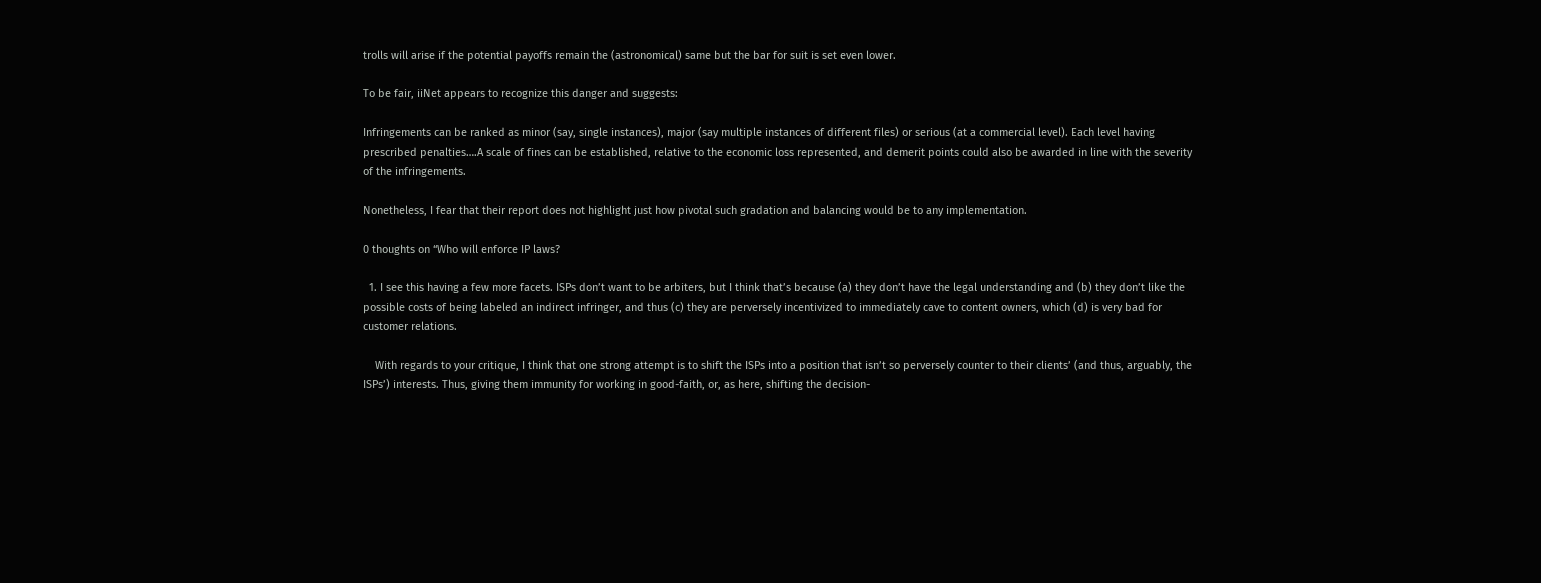trolls will arise if the potential payoffs remain the (astronomical) same but the bar for suit is set even lower.

To be fair, iiNet appears to recognize this danger and suggests:

Infringements can be ranked as minor (say, single instances), major (say multiple instances of different files) or serious (at a commercial level). Each level having prescribed penalties….A scale of fines can be established, relative to the economic loss represented, and demerit points could also be awarded in line with the severity of the infringements.

Nonetheless, I fear that their report does not highlight just how pivotal such gradation and balancing would be to any implementation.

0 thoughts on “Who will enforce IP laws?

  1. I see this having a few more facets. ISPs don’t want to be arbiters, but I think that’s because (a) they don’t have the legal understanding and (b) they don’t like the possible costs of being labeled an indirect infringer, and thus (c) they are perversely incentivized to immediately cave to content owners, which (d) is very bad for customer relations.

    With regards to your critique, I think that one strong attempt is to shift the ISPs into a position that isn’t so perversely counter to their clients’ (and thus, arguably, the ISPs’) interests. Thus, giving them immunity for working in good-faith, or, as here, shifting the decision-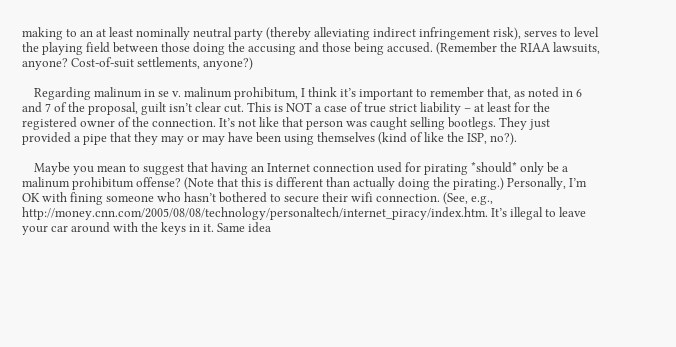making to an at least nominally neutral party (thereby alleviating indirect infringement risk), serves to level the playing field between those doing the accusing and those being accused. (Remember the RIAA lawsuits, anyone? Cost-of-suit settlements, anyone?)

    Regarding malinum in se v. malinum prohibitum, I think it’s important to remember that, as noted in 6 and 7 of the proposal, guilt isn’t clear cut. This is NOT a case of true strict liability – at least for the registered owner of the connection. It’s not like that person was caught selling bootlegs. They just provided a pipe that they may or may have been using themselves (kind of like the ISP, no?).

    Maybe you mean to suggest that having an Internet connection used for pirating *should* only be a malinum prohibitum offense? (Note that this is different than actually doing the pirating.) Personally, I’m OK with fining someone who hasn’t bothered to secure their wifi connection. (See, e.g., http://money.cnn.com/2005/08/08/technology/personaltech/internet_piracy/index.htm. It’s illegal to leave your car around with the keys in it. Same idea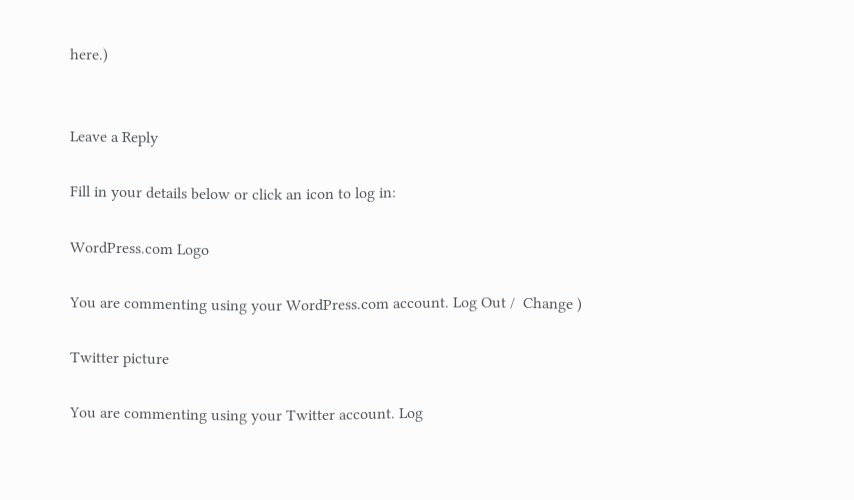here.)


Leave a Reply

Fill in your details below or click an icon to log in:

WordPress.com Logo

You are commenting using your WordPress.com account. Log Out /  Change )

Twitter picture

You are commenting using your Twitter account. Log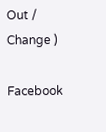Out /  Change )

Facebook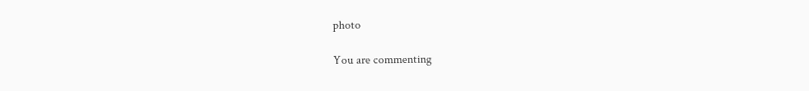photo

You are commenting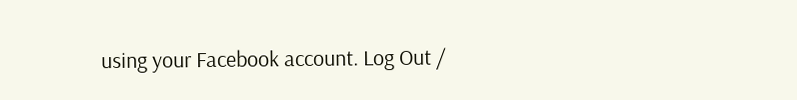using your Facebook account. Log Out /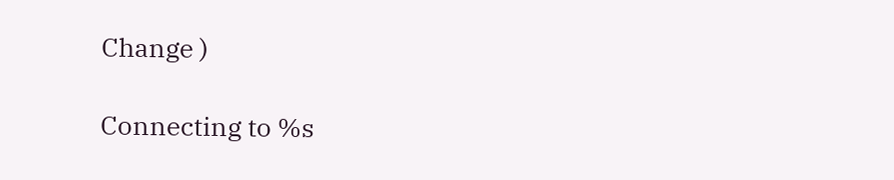Change )

Connecting to %s